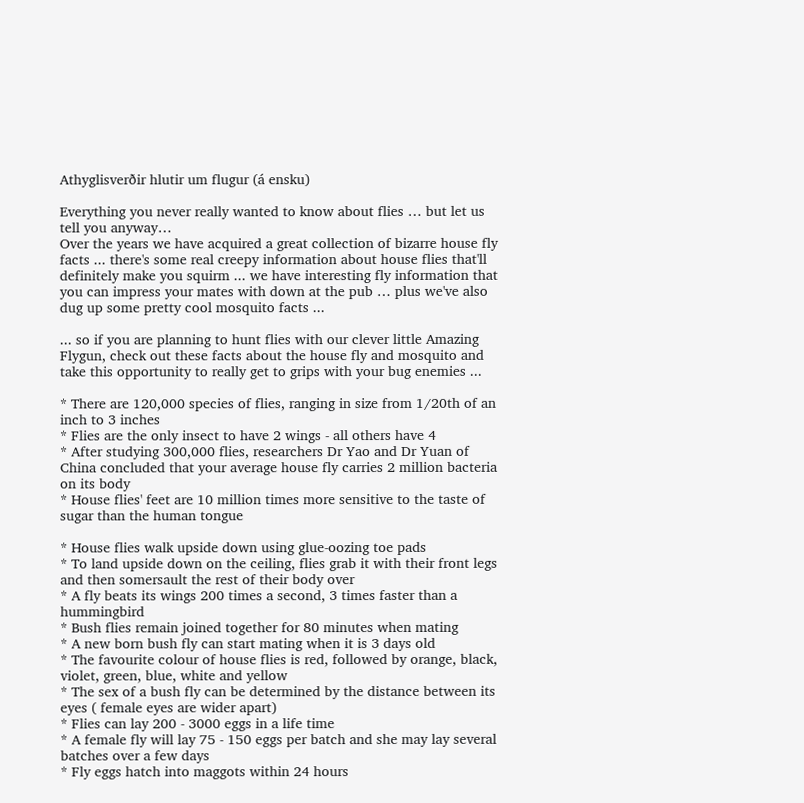Athyglisverðir hlutir um flugur (á ensku)

Everything you never really wanted to know about flies … but let us tell you anyway…
Over the years we have acquired a great collection of bizarre house fly facts ... there's some real creepy information about house flies that'll definitely make you squirm ... we have interesting fly information that you can impress your mates with down at the pub … plus we've also dug up some pretty cool mosquito facts ...

... so if you are planning to hunt flies with our clever little Amazing Flygun, check out these facts about the house fly and mosquito and take this opportunity to really get to grips with your bug enemies ...

* There are 120,000 species of flies, ranging in size from 1/20th of an inch to 3 inches
* Flies are the only insect to have 2 wings - all others have 4
* After studying 300,000 flies, researchers Dr Yao and Dr Yuan of China concluded that your average house fly carries 2 million bacteria on its body
* House flies' feet are 10 million times more sensitive to the taste of sugar than the human tongue

* House flies walk upside down using glue-oozing toe pads
* To land upside down on the ceiling, flies grab it with their front legs and then somersault the rest of their body over
* A fly beats its wings 200 times a second, 3 times faster than a hummingbird
* Bush flies remain joined together for 80 minutes when mating
* A new born bush fly can start mating when it is 3 days old
* The favourite colour of house flies is red, followed by orange, black, violet, green, blue, white and yellow
* The sex of a bush fly can be determined by the distance between its eyes ( female eyes are wider apart)
* Flies can lay 200 - 3000 eggs in a life time
* A female fly will lay 75 - 150 eggs per batch and she may lay several batches over a few days
* Fly eggs hatch into maggots within 24 hours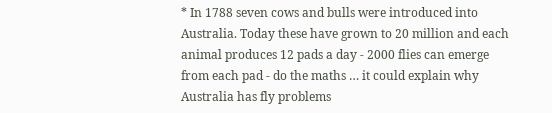* In 1788 seven cows and bulls were introduced into Australia. Today these have grown to 20 million and each animal produces 12 pads a day - 2000 flies can emerge from each pad - do the maths … it could explain why Australia has fly problems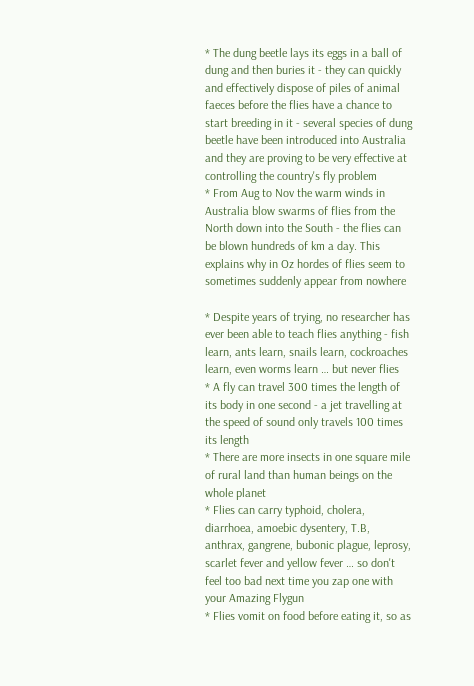* The dung beetle lays its eggs in a ball of dung and then buries it - they can quickly and effectively dispose of piles of animal faeces before the flies have a chance to start breeding in it - several species of dung beetle have been introduced into Australia and they are proving to be very effective at controlling the country's fly problem
* From Aug to Nov the warm winds in Australia blow swarms of flies from the North down into the South - the flies can be blown hundreds of km a day. This explains why in Oz hordes of flies seem to sometimes suddenly appear from nowhere

* Despite years of trying, no researcher has ever been able to teach flies anything - fish learn, ants learn, snails learn, cockroaches learn, even worms learn … but never flies
* A fly can travel 300 times the length of its body in one second - a jet travelling at the speed of sound only travels 100 times its length
* There are more insects in one square mile of rural land than human beings on the whole planet
* Flies can carry typhoid, cholera, diarrhoea, amoebic dysentery, T.B, anthrax, gangrene, bubonic plague, leprosy, scarlet fever and yellow fever … so don't feel too bad next time you zap one with your Amazing Flygun
* Flies vomit on food before eating it, so as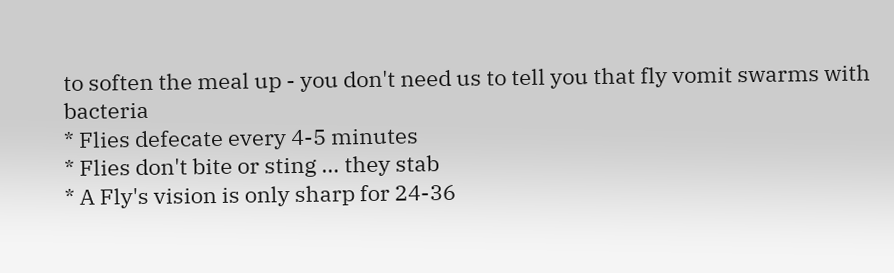to soften the meal up - you don't need us to tell you that fly vomit swarms with bacteria
* Flies defecate every 4-5 minutes
* Flies don't bite or sting … they stab
* A Fly's vision is only sharp for 24-36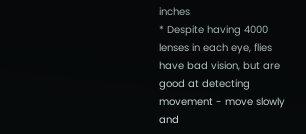inches
* Despite having 4000 lenses in each eye, flies have bad vision, but are good at detecting movement - move slowly and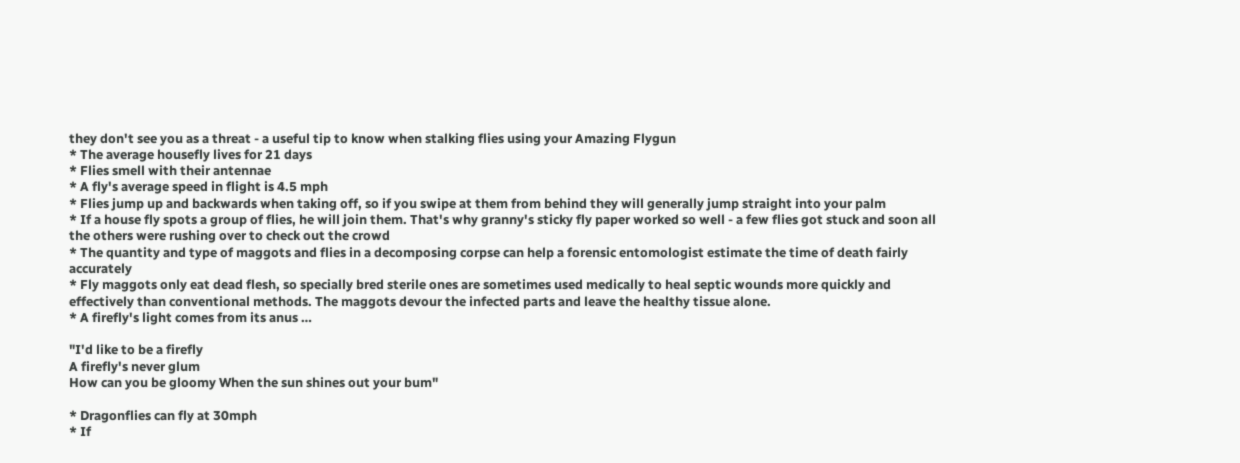they don't see you as a threat - a useful tip to know when stalking flies using your Amazing Flygun
* The average housefly lives for 21 days
* Flies smell with their antennae
* A fly's average speed in flight is 4.5 mph
* Flies jump up and backwards when taking off, so if you swipe at them from behind they will generally jump straight into your palm
* If a house fly spots a group of flies, he will join them. That's why granny's sticky fly paper worked so well - a few flies got stuck and soon all the others were rushing over to check out the crowd
* The quantity and type of maggots and flies in a decomposing corpse can help a forensic entomologist estimate the time of death fairly accurately
* Fly maggots only eat dead flesh, so specially bred sterile ones are sometimes used medically to heal septic wounds more quickly and effectively than conventional methods. The maggots devour the infected parts and leave the healthy tissue alone.
* A firefly's light comes from its anus …

"I'd like to be a firefly
A firefly's never glum
How can you be gloomy When the sun shines out your bum"

* Dragonflies can fly at 30mph
* If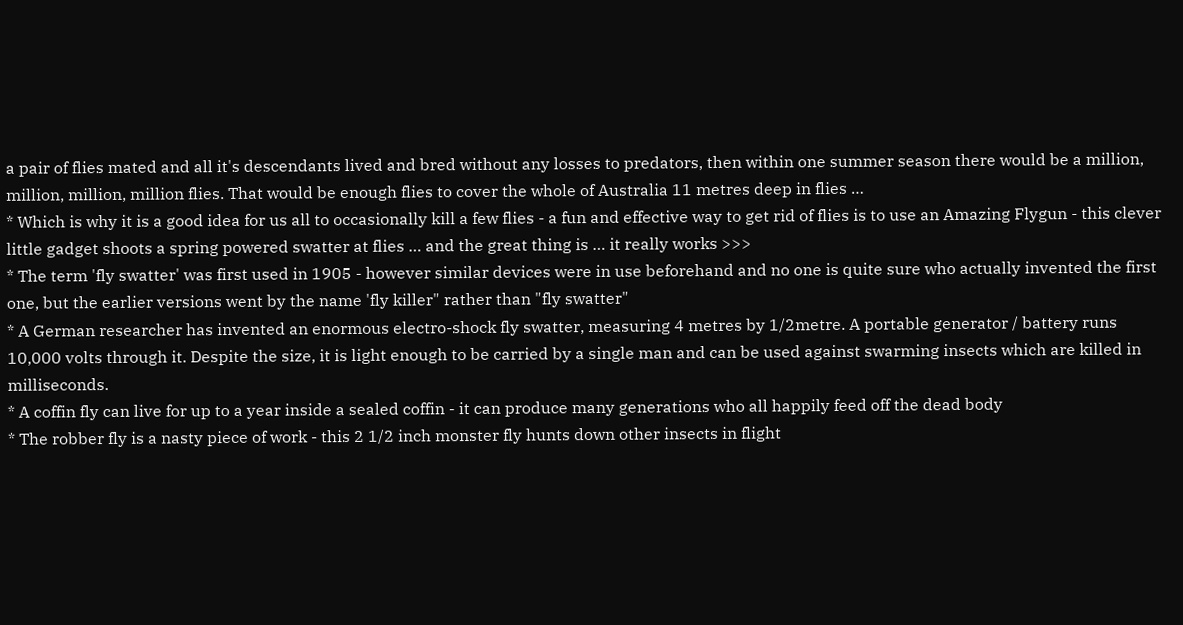a pair of flies mated and all it's descendants lived and bred without any losses to predators, then within one summer season there would be a million, million, million, million flies. That would be enough flies to cover the whole of Australia 11 metres deep in flies …
* Which is why it is a good idea for us all to occasionally kill a few flies - a fun and effective way to get rid of flies is to use an Amazing Flygun - this clever little gadget shoots a spring powered swatter at flies … and the great thing is … it really works >>>
* The term 'fly swatter' was first used in 1905 - however similar devices were in use beforehand and no one is quite sure who actually invented the first one, but the earlier versions went by the name 'fly killer" rather than "fly swatter"
* A German researcher has invented an enormous electro-shock fly swatter, measuring 4 metres by 1/2metre. A portable generator / battery runs 10,000 volts through it. Despite the size, it is light enough to be carried by a single man and can be used against swarming insects which are killed in milliseconds.
* A coffin fly can live for up to a year inside a sealed coffin - it can produce many generations who all happily feed off the dead body
* The robber fly is a nasty piece of work - this 2 1/2 inch monster fly hunts down other insects in flight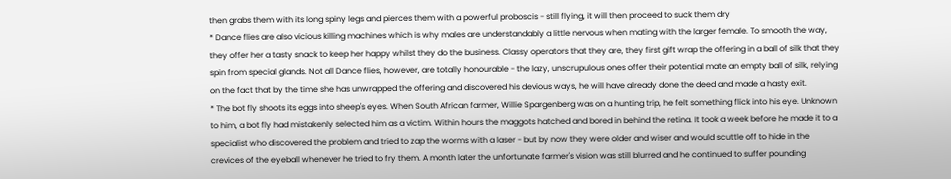then grabs them with its long spiny legs and pierces them with a powerful proboscis - still flying, it will then proceed to suck them dry
* Dance flies are also vicious killing machines which is why males are understandably a little nervous when mating with the larger female. To smooth the way, they offer her a tasty snack to keep her happy whilst they do the business. Classy operators that they are, they first gift wrap the offering in a ball of silk that they spin from special glands. Not all Dance flies, however, are totally honourable - the lazy, unscrupulous ones offer their potential mate an empty ball of silk, relying on the fact that by the time she has unwrapped the offering and discovered his devious ways, he will have already done the deed and made a hasty exit.
* The bot fly shoots its eggs into sheep's eyes. When South African farmer, Willie Spargenberg was on a hunting trip, he felt something flick into his eye. Unknown to him, a bot fly had mistakenly selected him as a victim. Within hours the maggots hatched and bored in behind the retina. It took a week before he made it to a specialist who discovered the problem and tried to zap the worms with a laser - but by now they were older and wiser and would scuttle off to hide in the crevices of the eyeball whenever he tried to fry them. A month later the unfortunate farmer's vision was still blurred and he continued to suffer pounding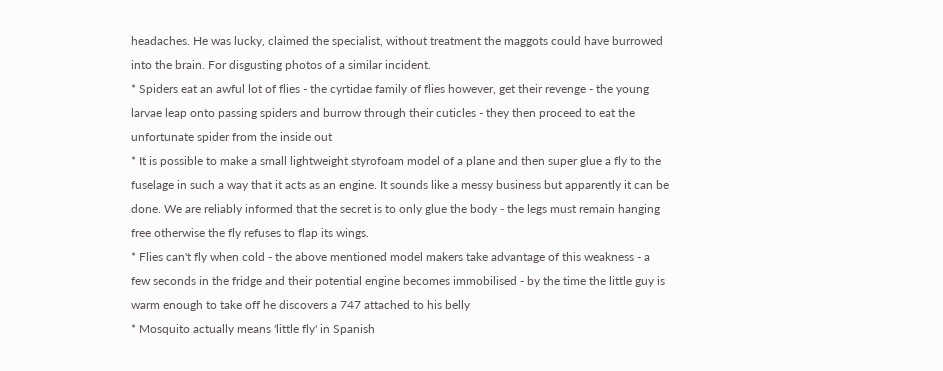headaches. He was lucky, claimed the specialist, without treatment the maggots could have burrowed into the brain. For disgusting photos of a similar incident.
* Spiders eat an awful lot of flies - the cyrtidae family of flies however, get their revenge - the young larvae leap onto passing spiders and burrow through their cuticles - they then proceed to eat the unfortunate spider from the inside out
* It is possible to make a small lightweight styrofoam model of a plane and then super glue a fly to the fuselage in such a way that it acts as an engine. It sounds like a messy business but apparently it can be done. We are reliably informed that the secret is to only glue the body - the legs must remain hanging free otherwise the fly refuses to flap its wings.
* Flies can't fly when cold - the above mentioned model makers take advantage of this weakness - a few seconds in the fridge and their potential engine becomes immobilised - by the time the little guy is warm enough to take off he discovers a 747 attached to his belly
* Mosquito actually means 'little fly' in Spanish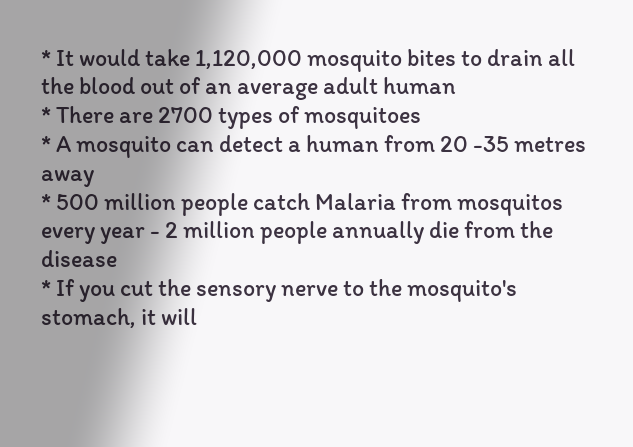* It would take 1,120,000 mosquito bites to drain all the blood out of an average adult human
* There are 2700 types of mosquitoes
* A mosquito can detect a human from 20 -35 metres away
* 500 million people catch Malaria from mosquitos every year - 2 million people annually die from the disease
* If you cut the sensory nerve to the mosquito's stomach, it will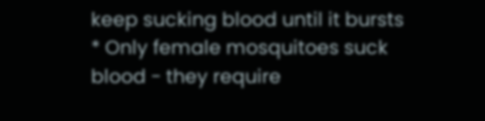keep sucking blood until it bursts
* Only female mosquitoes suck blood - they require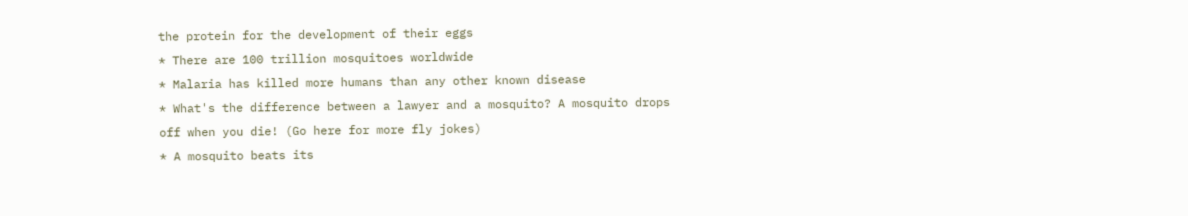the protein for the development of their eggs
* There are 100 trillion mosquitoes worldwide
* Malaria has killed more humans than any other known disease
* What's the difference between a lawyer and a mosquito? A mosquito drops off when you die! (Go here for more fly jokes)
* A mosquito beats its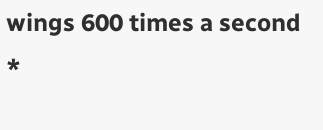wings 600 times a second
*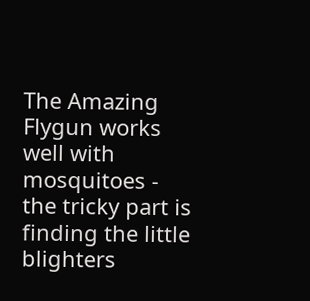The Amazing Flygun works well with mosquitoes - the tricky part is finding the little blighters